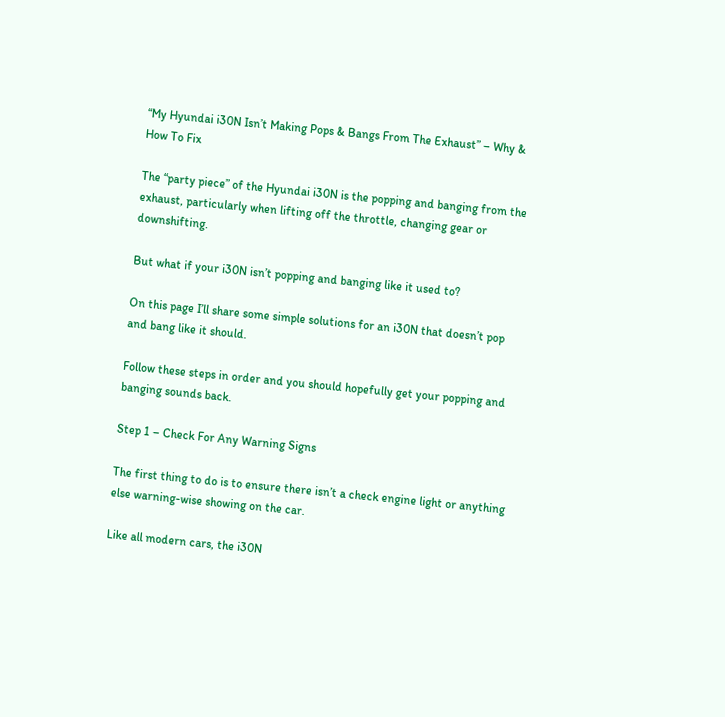“My Hyundai i30N Isn’t Making Pops & Bangs From The Exhaust” – Why & How To Fix

The “party piece” of the Hyundai i30N is the popping and banging from the exhaust, particularly when lifting off the throttle, changing gear or downshifting.

But what if your i30N isn’t popping and banging like it used to?

On this page I’ll share some simple solutions for an i30N that doesn’t pop and bang like it should.

Follow these steps in order and you should hopefully get your popping and banging sounds back.

Step 1 – Check For Any Warning Signs

The first thing to do is to ensure there isn’t a check engine light or anything else warning-wise showing on the car.

Like all modern cars, the i30N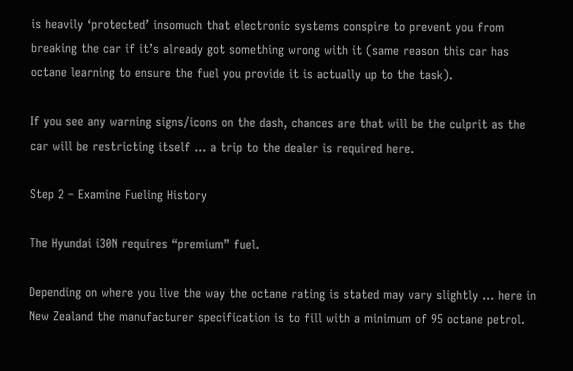is heavily ‘protected’ insomuch that electronic systems conspire to prevent you from breaking the car if it’s already got something wrong with it (same reason this car has octane learning to ensure the fuel you provide it is actually up to the task).

If you see any warning signs/icons on the dash, chances are that will be the culprit as the car will be restricting itself … a trip to the dealer is required here.

Step 2 – Examine Fueling History

The Hyundai i30N requires “premium” fuel.

Depending on where you live the way the octane rating is stated may vary slightly … here in New Zealand the manufacturer specification is to fill with a minimum of 95 octane petrol.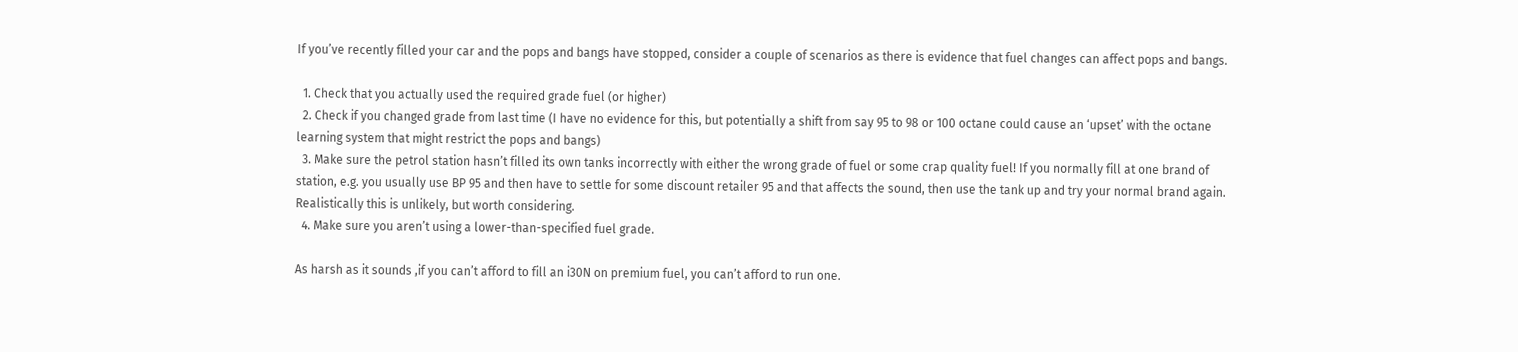If you’ve recently filled your car and the pops and bangs have stopped, consider a couple of scenarios as there is evidence that fuel changes can affect pops and bangs.

  1. Check that you actually used the required grade fuel (or higher)
  2. Check if you changed grade from last time (I have no evidence for this, but potentially a shift from say 95 to 98 or 100 octane could cause an ‘upset’ with the octane learning system that might restrict the pops and bangs)
  3. Make sure the petrol station hasn’t filled its own tanks incorrectly with either the wrong grade of fuel or some crap quality fuel! If you normally fill at one brand of station, e.g. you usually use BP 95 and then have to settle for some discount retailer 95 and that affects the sound, then use the tank up and try your normal brand again. Realistically this is unlikely, but worth considering.
  4. Make sure you aren’t using a lower-than-specified fuel grade.

As harsh as it sounds ,if you can’t afford to fill an i30N on premium fuel, you can’t afford to run one.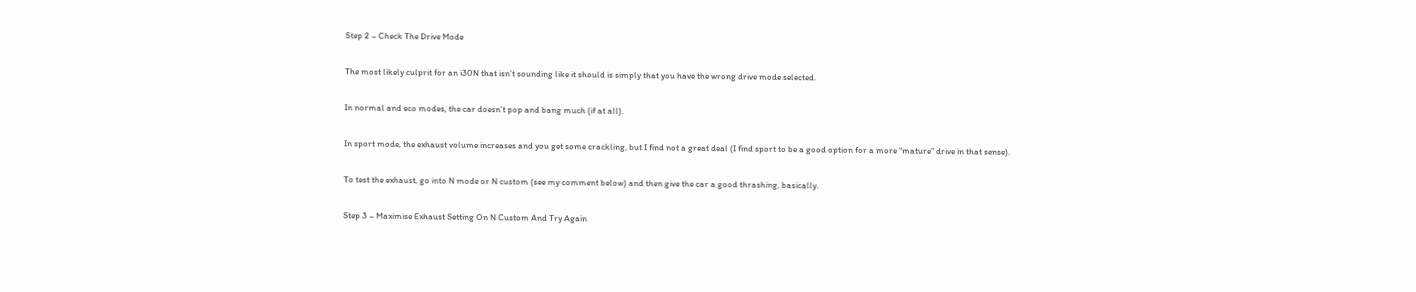Step 2 – Check The Drive Mode

The most likely culprit for an i30N that isn’t sounding like it should is simply that you have the wrong drive mode selected.

In normal and eco modes, the car doesn’t pop and bang much (if at all).

In sport mode, the exhaust volume increases and you get some crackling, but I find not a great deal (I find sport to be a good option for a more “mature” drive in that sense).

To test the exhaust, go into N mode or N custom (see my comment below) and then give the car a good thrashing, basically.

Step 3 – Maximise Exhaust Setting On N Custom And Try Again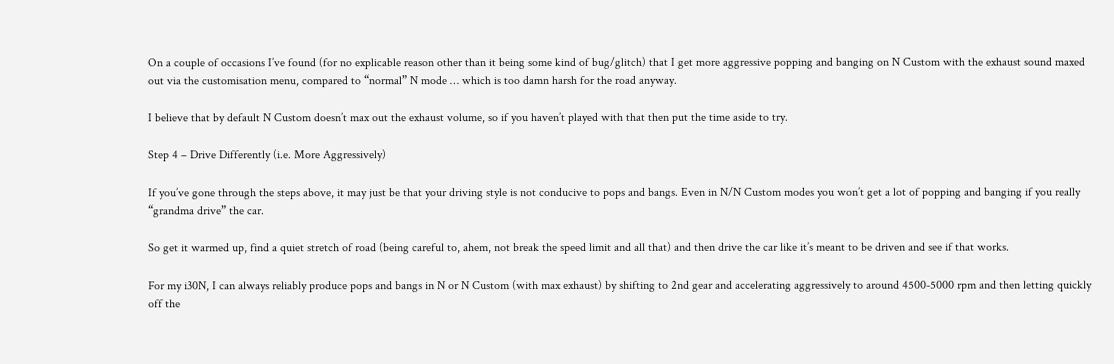On a couple of occasions I’ve found (for no explicable reason other than it being some kind of bug/glitch) that I get more aggressive popping and banging on N Custom with the exhaust sound maxed out via the customisation menu, compared to “normal” N mode … which is too damn harsh for the road anyway.

I believe that by default N Custom doesn’t max out the exhaust volume, so if you haven’t played with that then put the time aside to try.

Step 4 – Drive Differently (i.e. More Aggressively)

If you’ve gone through the steps above, it may just be that your driving style is not conducive to pops and bangs. Even in N/N Custom modes you won’t get a lot of popping and banging if you really “grandma drive” the car.

So get it warmed up, find a quiet stretch of road (being careful to, ahem, not break the speed limit and all that) and then drive the car like it’s meant to be driven and see if that works.

For my i30N, I can always reliably produce pops and bangs in N or N Custom (with max exhaust) by shifting to 2nd gear and accelerating aggressively to around 4500-5000 rpm and then letting quickly off the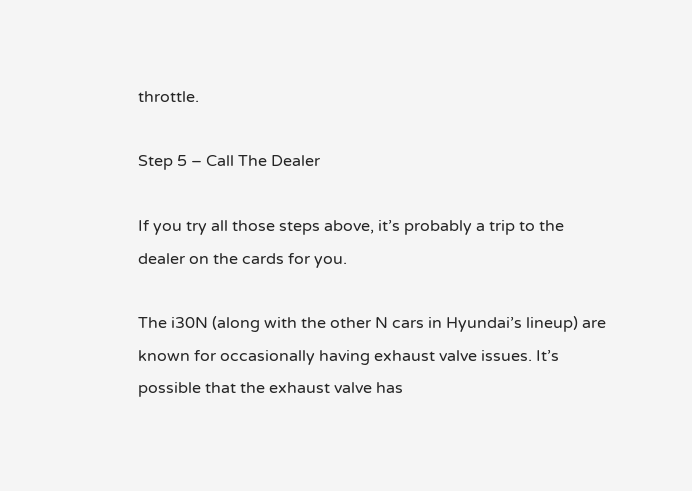throttle.

Step 5 – Call The Dealer

If you try all those steps above, it’s probably a trip to the dealer on the cards for you.

The i30N (along with the other N cars in Hyundai’s lineup) are known for occasionally having exhaust valve issues. It’s possible that the exhaust valve has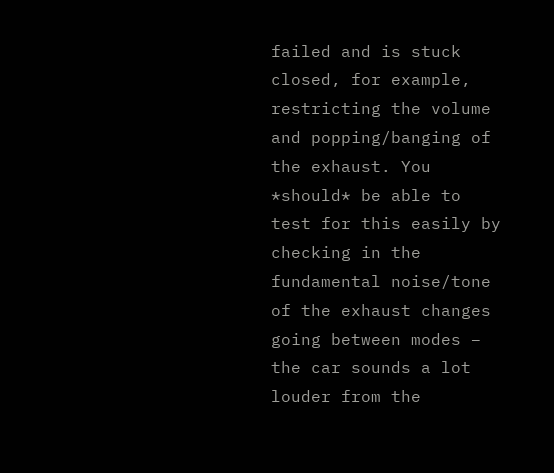failed and is stuck closed, for example, restricting the volume and popping/banging of the exhaust. You *should* be able to test for this easily by checking in the fundamental noise/tone of the exhaust changes going between modes – the car sounds a lot louder from the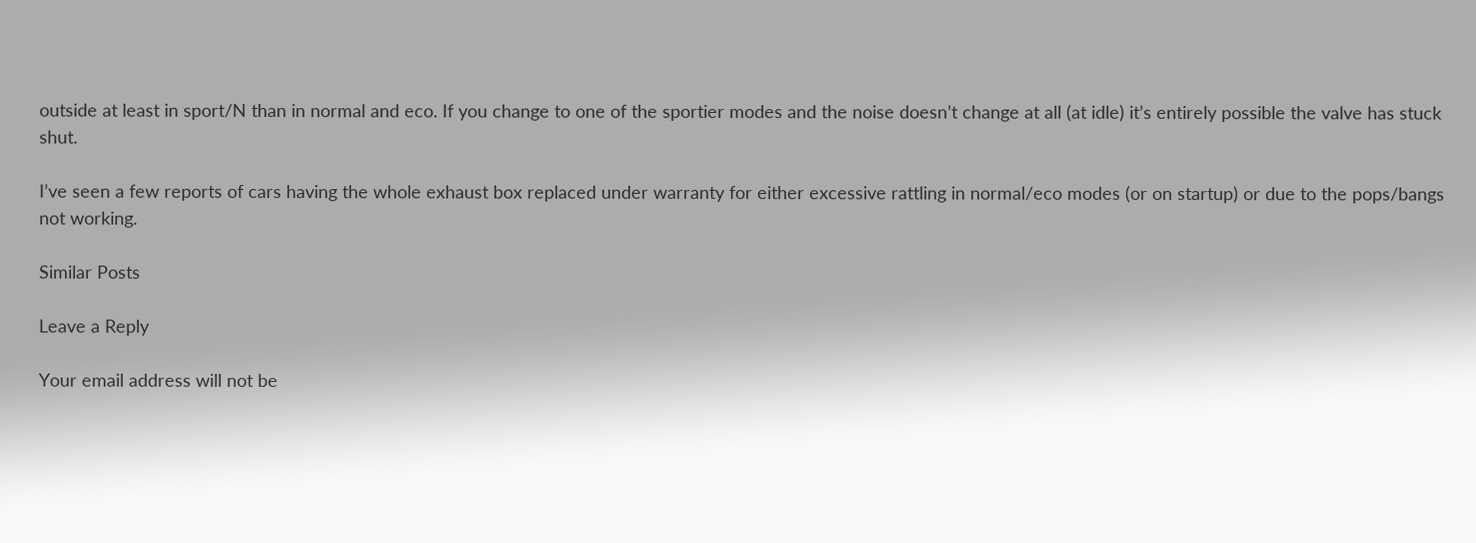outside at least in sport/N than in normal and eco. If you change to one of the sportier modes and the noise doesn’t change at all (at idle) it’s entirely possible the valve has stuck shut.

I’ve seen a few reports of cars having the whole exhaust box replaced under warranty for either excessive rattling in normal/eco modes (or on startup) or due to the pops/bangs not working.

Similar Posts

Leave a Reply

Your email address will not be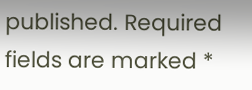published. Required fields are marked *